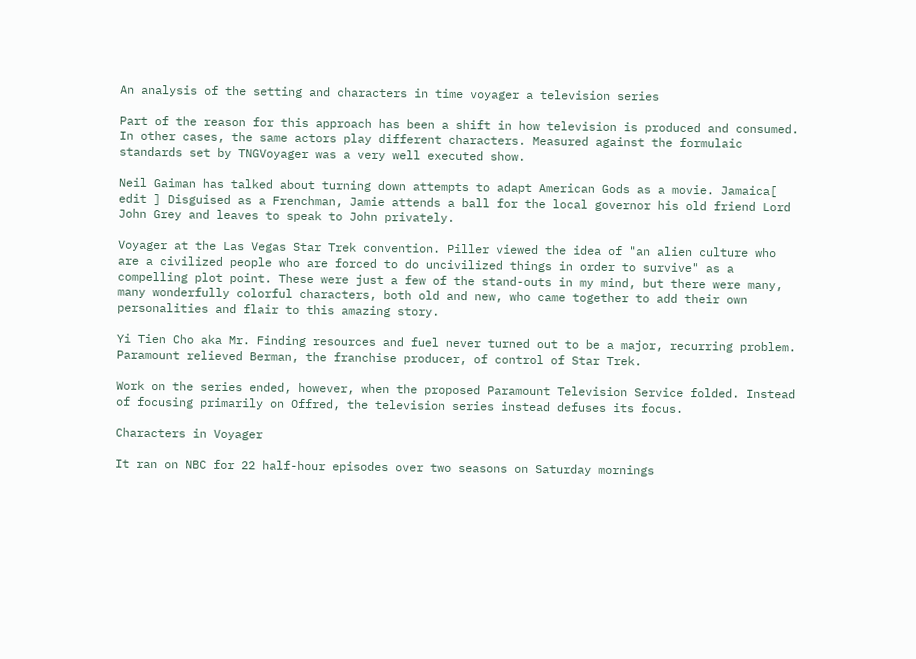An analysis of the setting and characters in time voyager a television series

Part of the reason for this approach has been a shift in how television is produced and consumed. In other cases, the same actors play different characters. Measured against the formulaic standards set by TNGVoyager was a very well executed show.

Neil Gaiman has talked about turning down attempts to adapt American Gods as a movie. Jamaica[ edit ] Disguised as a Frenchman, Jamie attends a ball for the local governor his old friend Lord John Grey and leaves to speak to John privately.

Voyager at the Las Vegas Star Trek convention. Piller viewed the idea of "an alien culture who are a civilized people who are forced to do uncivilized things in order to survive" as a compelling plot point. These were just a few of the stand-outs in my mind, but there were many, many wonderfully colorful characters, both old and new, who came together to add their own personalities and flair to this amazing story.

Yi Tien Cho aka Mr. Finding resources and fuel never turned out to be a major, recurring problem. Paramount relieved Berman, the franchise producer, of control of Star Trek.

Work on the series ended, however, when the proposed Paramount Television Service folded. Instead of focusing primarily on Offred, the television series instead defuses its focus.

Characters in Voyager

It ran on NBC for 22 half-hour episodes over two seasons on Saturday mornings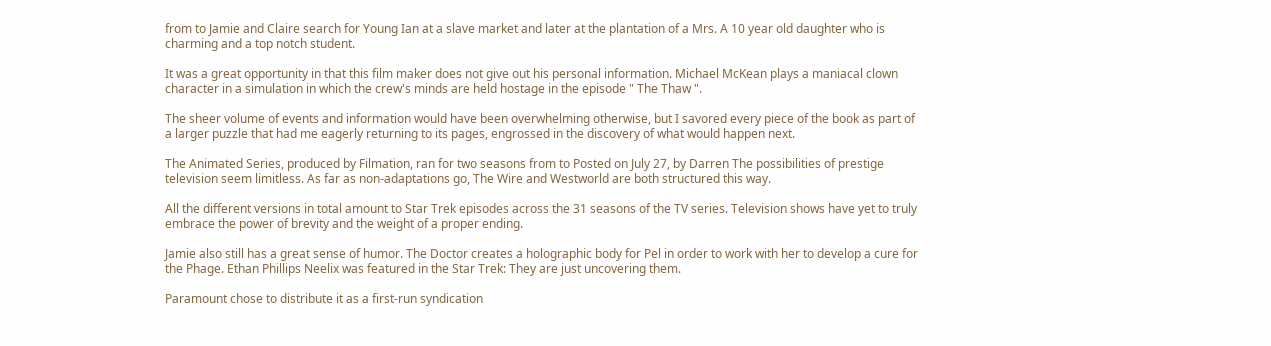from to Jamie and Claire search for Young Ian at a slave market and later at the plantation of a Mrs. A 10 year old daughter who is charming and a top notch student.

It was a great opportunity in that this film maker does not give out his personal information. Michael McKean plays a maniacal clown character in a simulation in which the crew's minds are held hostage in the episode " The Thaw ".

The sheer volume of events and information would have been overwhelming otherwise, but I savored every piece of the book as part of a larger puzzle that had me eagerly returning to its pages, engrossed in the discovery of what would happen next.

The Animated Series, produced by Filmation, ran for two seasons from to Posted on July 27, by Darren The possibilities of prestige television seem limitless. As far as non-adaptations go, The Wire and Westworld are both structured this way.

All the different versions in total amount to Star Trek episodes across the 31 seasons of the TV series. Television shows have yet to truly embrace the power of brevity and the weight of a proper ending.

Jamie also still has a great sense of humor. The Doctor creates a holographic body for Pel in order to work with her to develop a cure for the Phage. Ethan Phillips Neelix was featured in the Star Trek: They are just uncovering them.

Paramount chose to distribute it as a first-run syndication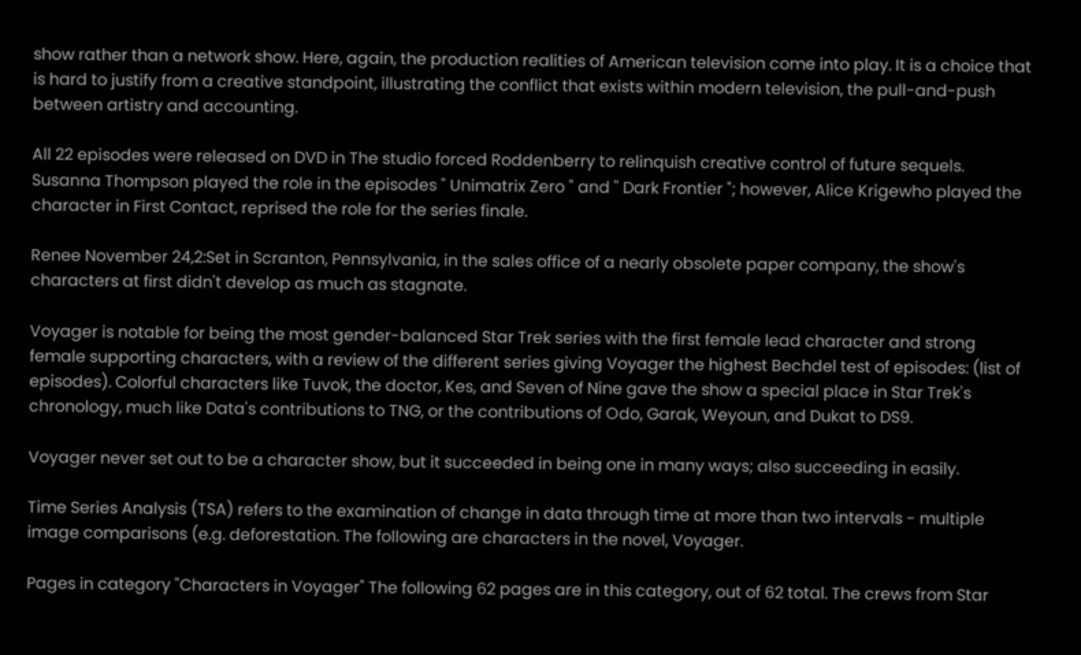show rather than a network show. Here, again, the production realities of American television come into play. It is a choice that is hard to justify from a creative standpoint, illustrating the conflict that exists within modern television, the pull-and-push between artistry and accounting.

All 22 episodes were released on DVD in The studio forced Roddenberry to relinquish creative control of future sequels. Susanna Thompson played the role in the episodes " Unimatrix Zero " and " Dark Frontier "; however, Alice Krigewho played the character in First Contact, reprised the role for the series finale.

Renee November 24,2:Set in Scranton, Pennsylvania, in the sales office of a nearly obsolete paper company, the show's characters at first didn't develop as much as stagnate.

Voyager is notable for being the most gender-balanced Star Trek series with the first female lead character and strong female supporting characters, with a review of the different series giving Voyager the highest Bechdel test of episodes: (list of episodes). Colorful characters like Tuvok, the doctor, Kes, and Seven of Nine gave the show a special place in Star Trek's chronology, much like Data's contributions to TNG, or the contributions of Odo, Garak, Weyoun, and Dukat to DS9.

Voyager never set out to be a character show, but it succeeded in being one in many ways; also succeeding in easily.

Time Series Analysis (TSA) refers to the examination of change in data through time at more than two intervals - multiple image comparisons (e.g. deforestation. The following are characters in the novel, Voyager.

Pages in category "Characters in Voyager" The following 62 pages are in this category, out of 62 total. The crews from Star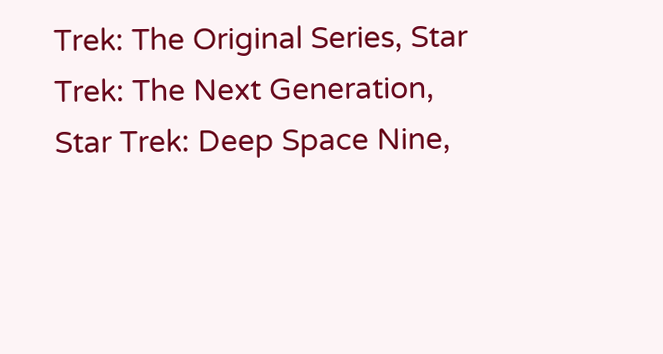Trek: The Original Series, Star Trek: The Next Generation, Star Trek: Deep Space Nine,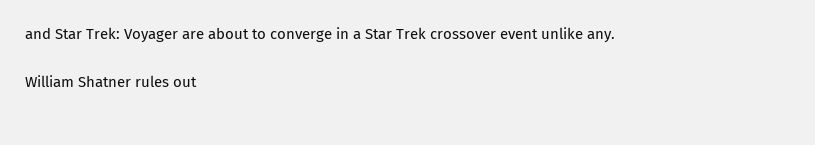and Star Trek: Voyager are about to converge in a Star Trek crossover event unlike any.

William Shatner rules out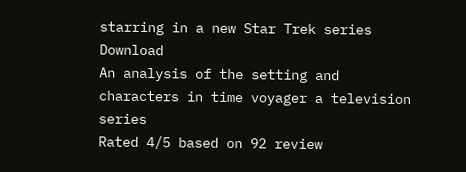starring in a new Star Trek series Download
An analysis of the setting and characters in time voyager a television series
Rated 4/5 based on 92 review